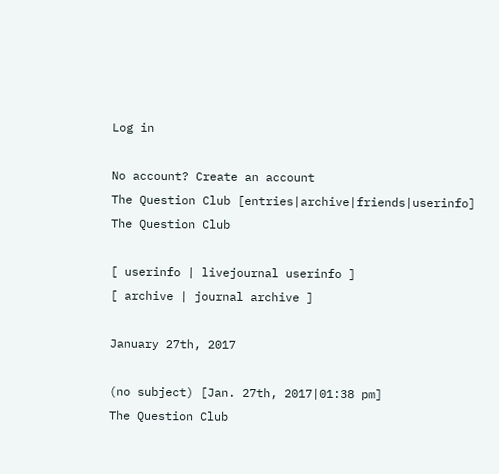Log in

No account? Create an account
The Question Club [entries|archive|friends|userinfo]
The Question Club

[ userinfo | livejournal userinfo ]
[ archive | journal archive ]

January 27th, 2017

(no subject) [Jan. 27th, 2017|01:38 pm]
The Question Club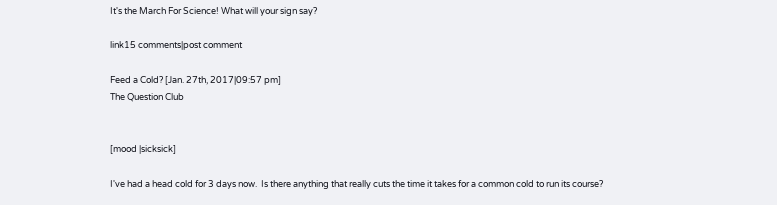It's the March For Science! What will your sign say?

link15 comments|post comment

Feed a Cold? [Jan. 27th, 2017|09:57 pm]
The Question Club


[mood |sicksick]

I've had a head cold for 3 days now.  Is there anything that really cuts the time it takes for a common cold to run its course?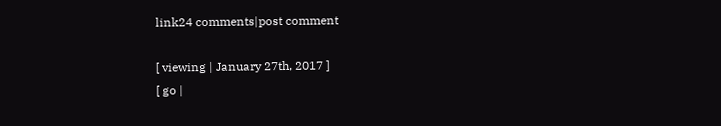link24 comments|post comment

[ viewing | January 27th, 2017 ]
[ go |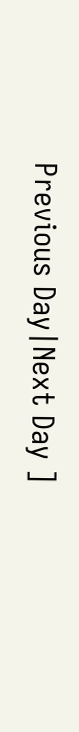Previous Day|Next Day ]